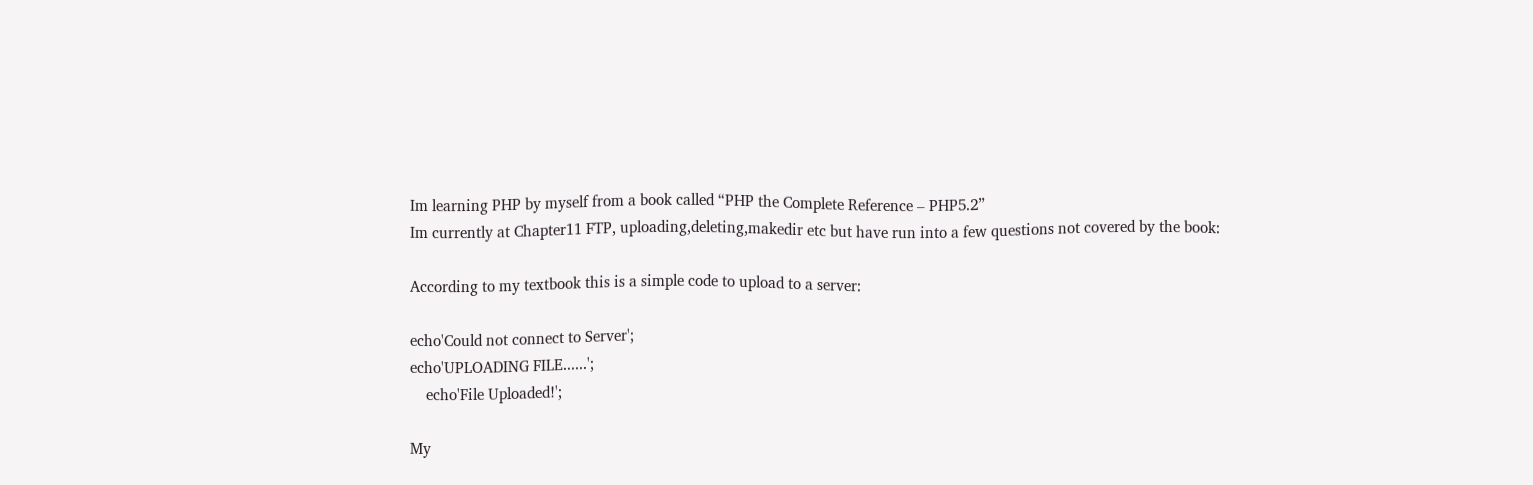Im learning PHP by myself from a book called “PHP the Complete Reference – PHP5.2”
Im currently at Chapter11 FTP, uploading,deleting,makedir etc but have run into a few questions not covered by the book:

According to my textbook this is a simple code to upload to a server:

echo'Could not connect to Server';
echo'UPLOADING FILE......';
    echo'File Uploaded!';

My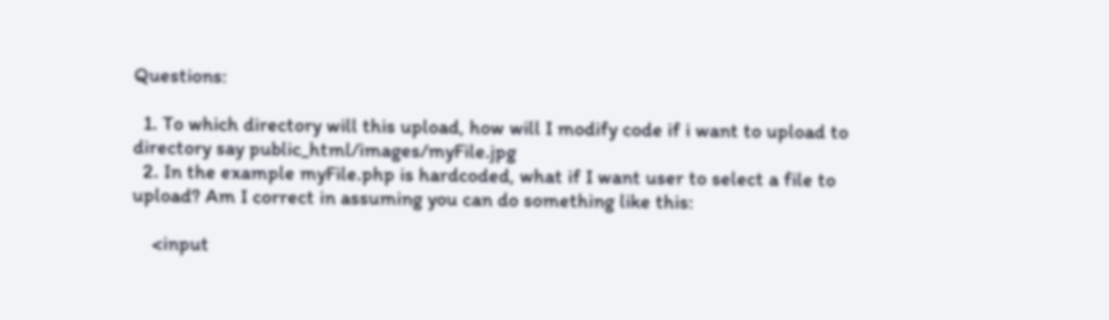Questions:

  1. To which directory will this upload, how will I modify code if i want to upload to directory say public_html/images/myFile.jpg
  2. In the example myFile.php is hardcoded, what if I want user to select a file to upload? Am I correct in assuming you can do something like this:

    <input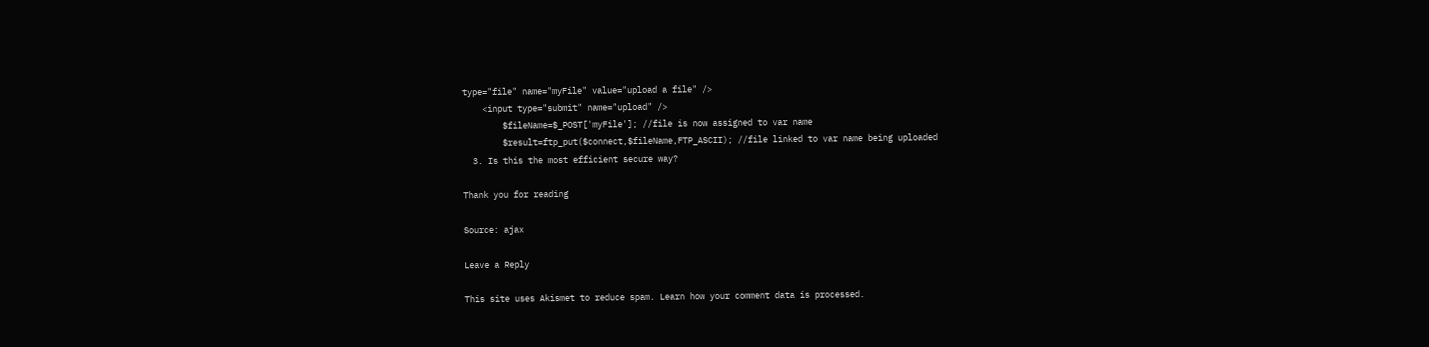type="file" name="myFile" value="upload a file" />
    <input type="submit" name="upload" />
        $fileName=$_POST['myFile']; //file is now assigned to var name
        $result=ftp_put($connect,$fileName,FTP_ASCII); //file linked to var name being uploaded
  3. Is this the most efficient secure way?

Thank you for reading

Source: ajax

Leave a Reply

This site uses Akismet to reduce spam. Learn how your comment data is processed.